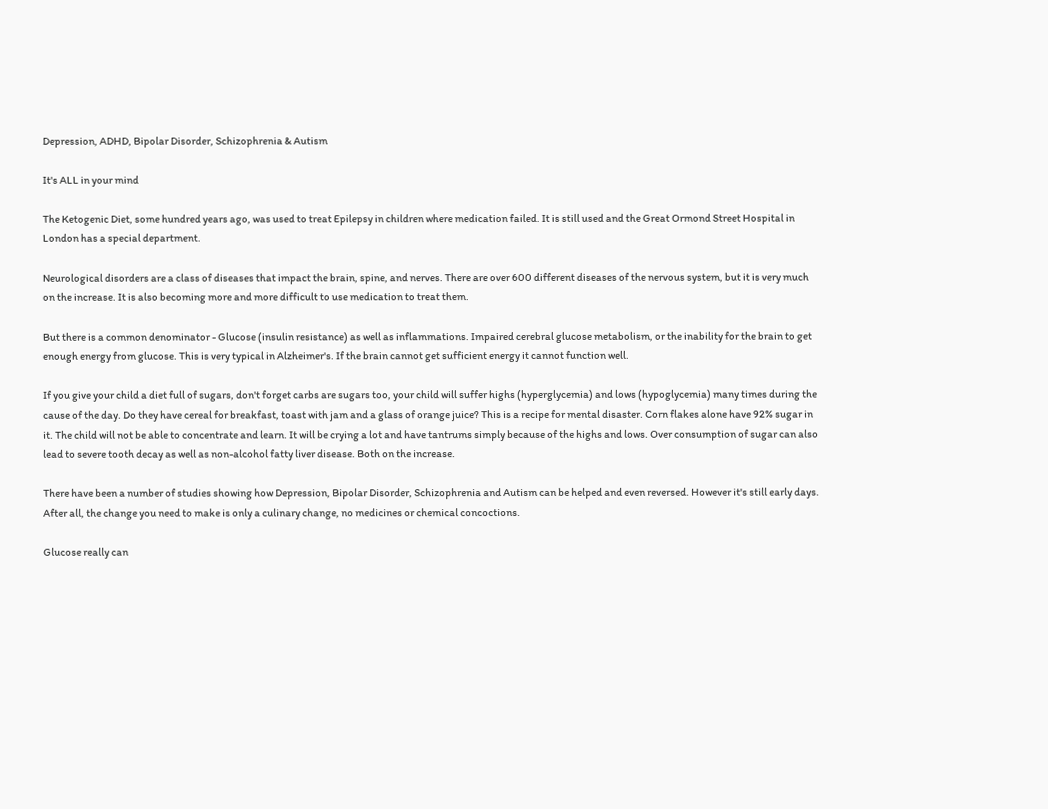Depression, ADHD, Bipolar Disorder, Schizophrenia & Autism

It's ALL in your mind

The Ketogenic Diet, some hundred years ago, was used to treat Epilepsy in children where medication failed. It is still used and the Great Ormond Street Hospital in London has a special department.

Neurological disorders are a class of diseases that impact the brain, spine, and nerves. There are over 600 different diseases of the nervous system, but it is very much on the increase. It is also becoming more and more difficult to use medication to treat them.

But there is a common denominator - Glucose (insulin resistance) as well as inflammations. Impaired cerebral glucose metabolism, or the inability for the brain to get enough energy from glucose. This is very typical in Alzheimer's. If the brain cannot get sufficient energy it cannot function well.

If you give your child a diet full of sugars, don't forget carbs are sugars too, your child will suffer highs (hyperglycemia) and lows (hypoglycemia) many times during the cause of the day. Do they have cereal for breakfast, toast with jam and a glass of orange juice? This is a recipe for mental disaster. Corn flakes alone have 92% sugar in it. The child will not be able to concentrate and learn. It will be crying a lot and have tantrums simply because of the highs and lows. Over consumption of sugar can also lead to severe tooth decay as well as non-alcohol fatty liver disease. Both on the increase.

There have been a number of studies showing how Depression, Bipolar Disorder, Schizophrenia and Autism can be helped and even reversed. However it's still early days. After all, the change you need to make is only a culinary change, no medicines or chemical concoctions.

Glucose really can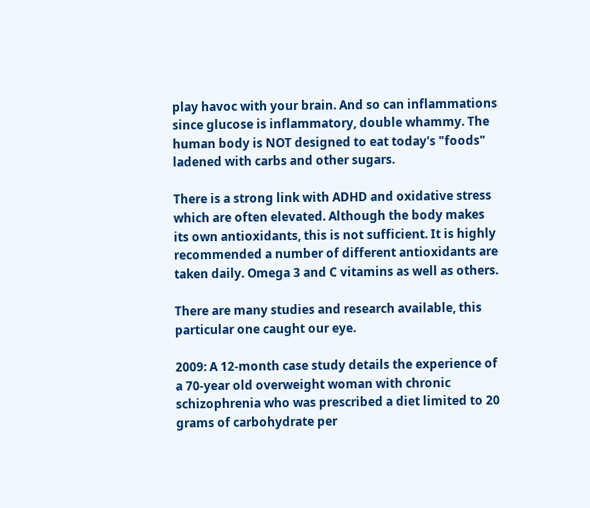play havoc with your brain. And so can inflammations since glucose is inflammatory, double whammy. The human body is NOT designed to eat today's "foods" ladened with carbs and other sugars.

There is a strong link with ADHD and oxidative stress which are often elevated. Although the body makes its own antioxidants, this is not sufficient. It is highly recommended a number of different antioxidants are taken daily. Omega 3 and C vitamins as well as others.

There are many studies and research available, this particular one caught our eye.

2009: A 12-month case study details the experience of a 70-year old overweight woman with chronic schizophrenia who was prescribed a diet limited to 20 grams of carbohydrate per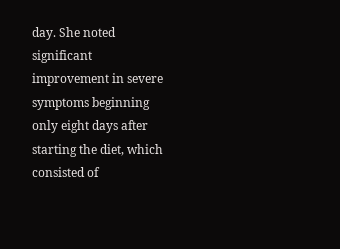day. She noted significant improvement in severe symptoms beginning only eight days after starting the diet, which consisted of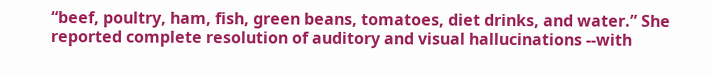“beef, poultry, ham, fish, green beans, tomatoes, diet drinks, and water.” She reported complete resolution of auditory and visual hallucinations --with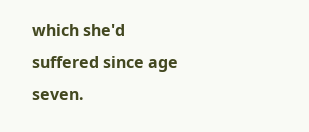which she'd suffered since age seven.